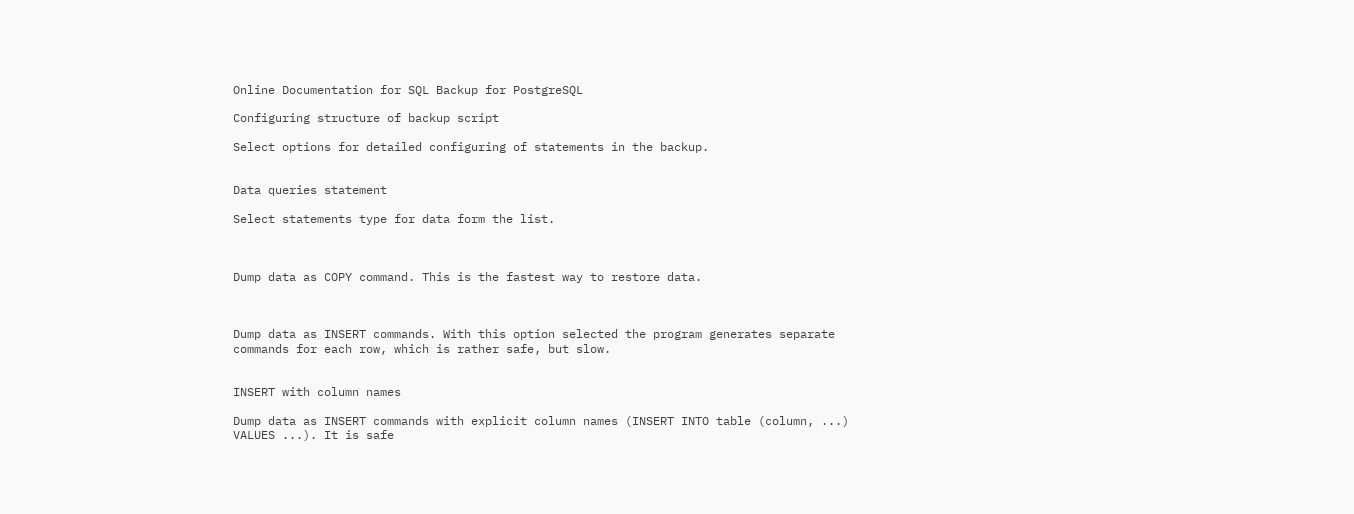Online Documentation for SQL Backup for PostgreSQL

Configuring structure of backup script

Select options for detailed configuring of statements in the backup.


Data queries statement

Select statements type for data form the list.



Dump data as COPY command. This is the fastest way to restore data.



Dump data as INSERT commands. With this option selected the program generates separate commands for each row, which is rather safe, but slow.


INSERT with column names

Dump data as INSERT commands with explicit column names (INSERT INTO table (column, ...) VALUES ...). It is safe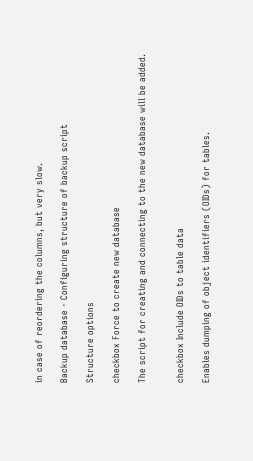in case of reordering the columns, but very slow.

Backup database - Configuring structure of backup script

Structure options

checkbox Force to create new database

The script for creating and connecting to the new database will be added.


checkbox Include OIDs to table data

Enables dumping of object identifiers (OIDs) for tables.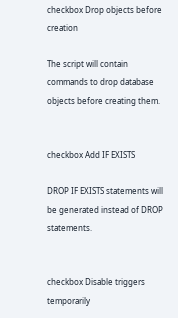checkbox Drop objects before creation

The script will contain commands to drop database objects before creating them.


checkbox Add IF EXISTS

DROP IF EXISTS statements will be generated instead of DROP statements.


checkbox Disable triggers temporarily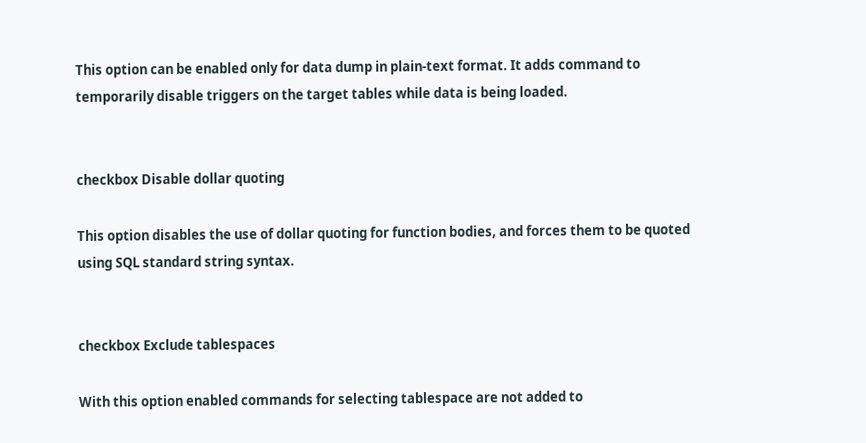This option can be enabled only for data dump in plain-text format. It adds command to temporarily disable triggers on the target tables while data is being loaded.


checkbox Disable dollar quoting

This option disables the use of dollar quoting for function bodies, and forces them to be quoted using SQL standard string syntax.


checkbox Exclude tablespaces

With this option enabled commands for selecting tablespace are not added to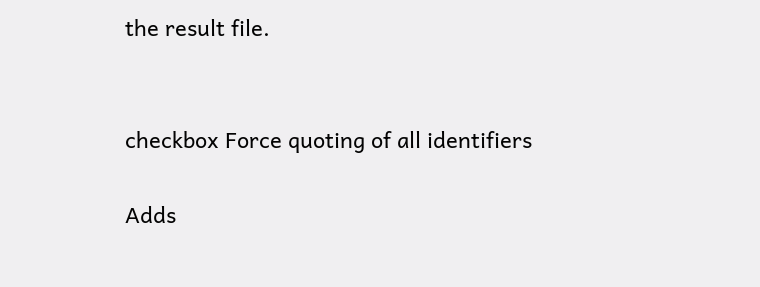the result file.


checkbox Force quoting of all identifiers

Adds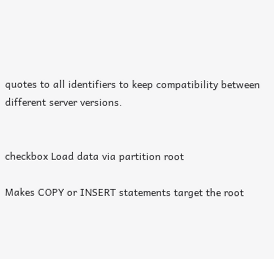quotes to all identifiers to keep compatibility between different server versions.


checkbox Load data via partition root

Makes COPY or INSERT statements target the root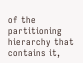of the partitioning hierarchy that contains it,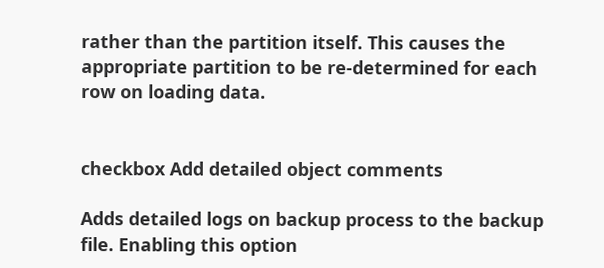rather than the partition itself. This causes the appropriate partition to be re-determined for each row on loading data.


checkbox Add detailed object comments

Adds detailed logs on backup process to the backup file. Enabling this option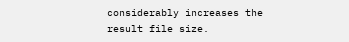considerably increases the result file size.